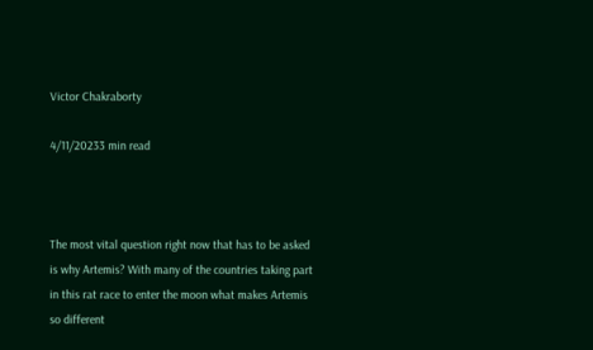Victor Chakraborty

4/11/20233 min read



The most vital question right now that has to be asked is why Artemis? With many of the countries taking part in this rat race to enter the moon what makes Artemis so different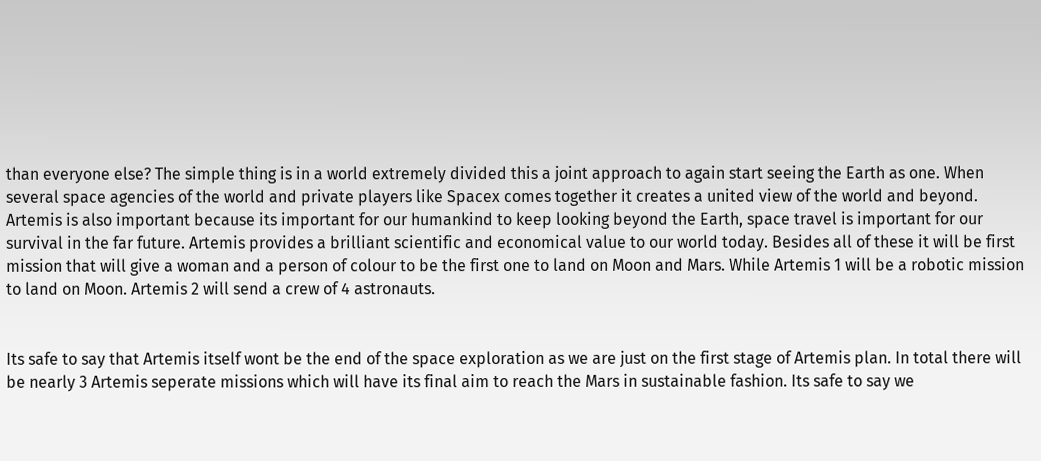than everyone else? The simple thing is in a world extremely divided this a joint approach to again start seeing the Earth as one. When several space agencies of the world and private players like Spacex comes together it creates a united view of the world and beyond. Artemis is also important because its important for our humankind to keep looking beyond the Earth, space travel is important for our survival in the far future. Artemis provides a brilliant scientific and economical value to our world today. Besides all of these it will be first mission that will give a woman and a person of colour to be the first one to land on Moon and Mars. While Artemis 1 will be a robotic mission to land on Moon. Artemis 2 will send a crew of 4 astronauts.


Its safe to say that Artemis itself wont be the end of the space exploration as we are just on the first stage of Artemis plan. In total there will be nearly 3 Artemis seperate missions which will have its final aim to reach the Mars in sustainable fashion. Its safe to say we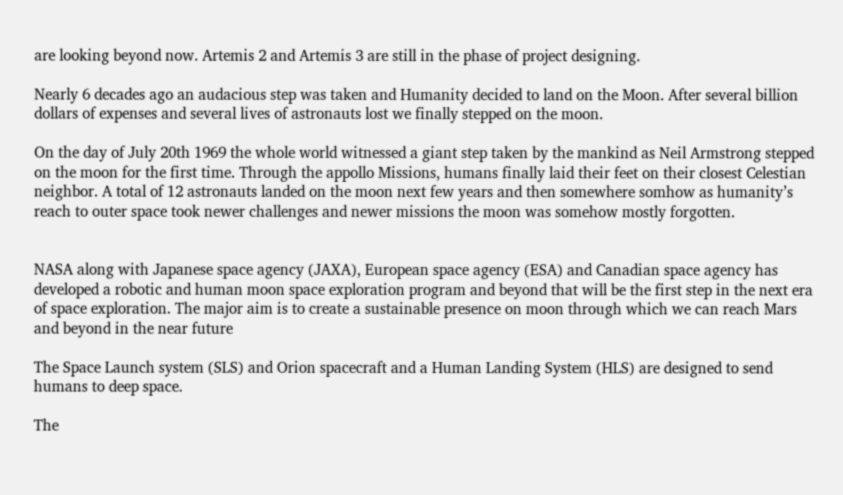are looking beyond now. Artemis 2 and Artemis 3 are still in the phase of project designing.

Nearly 6 decades ago an audacious step was taken and Humanity decided to land on the Moon. After several billion dollars of expenses and several lives of astronauts lost we finally stepped on the moon.

On the day of July 20th 1969 the whole world witnessed a giant step taken by the mankind as Neil Armstrong stepped on the moon for the first time. Through the appollo Missions, humans finally laid their feet on their closest Celestian neighbor. A total of 12 astronauts landed on the moon next few years and then somewhere somhow as humanity’s reach to outer space took newer challenges and newer missions the moon was somehow mostly forgotten.


NASA along with Japanese space agency (JAXA), European space agency (ESA) and Canadian space agency has developed a robotic and human moon space exploration program and beyond that will be the first step in the next era of space exploration. The major aim is to create a sustainable presence on moon through which we can reach Mars and beyond in the near future

The Space Launch system (SLS) and Orion spacecraft and a Human Landing System (HLS) are designed to send humans to deep space.

The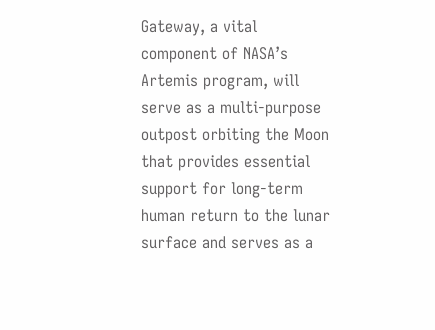Gateway, a vital component of NASA’s Artemis program, will serve as a multi-purpose outpost orbiting the Moon that provides essential support for long-term human return to the lunar surface and serves as a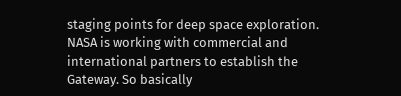staging points for deep space exploration. NASA is working with commercial and international partners to establish the Gateway. So basically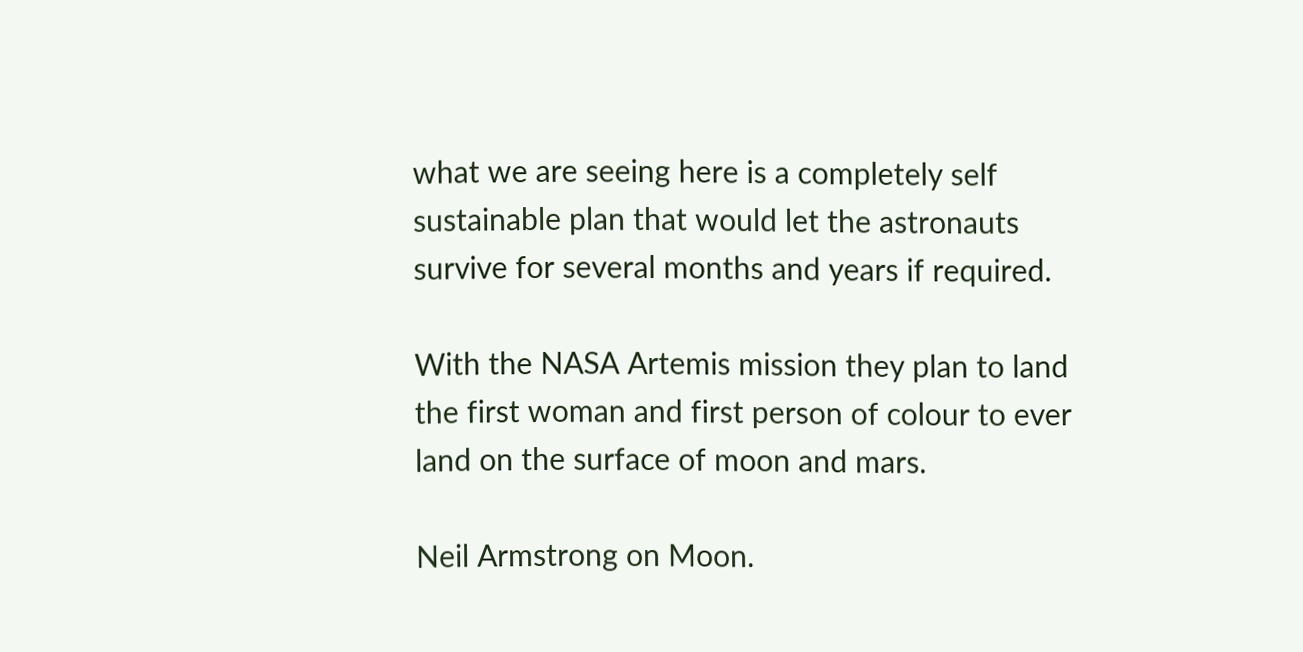what we are seeing here is a completely self sustainable plan that would let the astronauts survive for several months and years if required.

With the NASA Artemis mission they plan to land the first woman and first person of colour to ever land on the surface of moon and mars.

Neil Armstrong on Moon.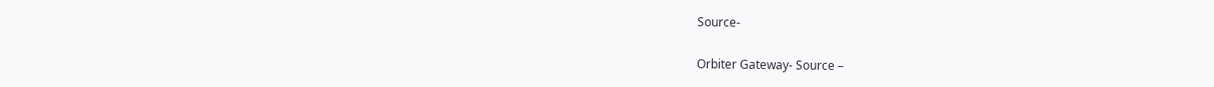Source-

Orbiter Gateway- Source –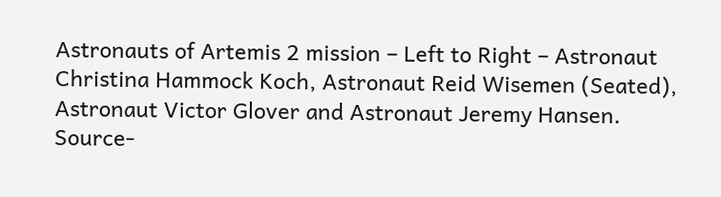Astronauts of Artemis 2 mission – Left to Right – Astronaut Christina Hammock Koch, Astronaut Reid Wisemen (Seated), Astronaut Victor Glover and Astronaut Jeremy Hansen. Source-